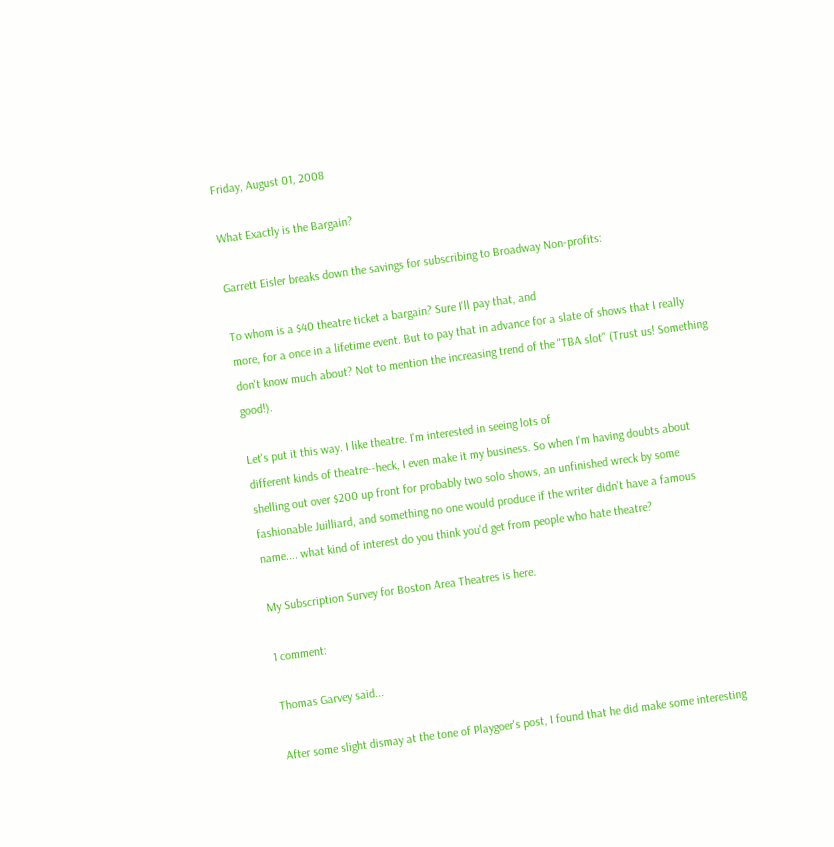Friday, August 01, 2008

What Exactly is the Bargain?

Garrett Eisler breaks down the savings for subscribing to Broadway Non-profits:

To whom is a $40 theatre ticket a bargain? Sure I'll pay that, and
more, for a once in a lifetime event. But to pay that in advance for a slate of shows that I really don't know much about? Not to mention the increasing trend of the "TBA slot" (Trust us! Something good!).

Let's put it this way. I like theatre. I'm interested in seeing lots of
different kinds of theatre--heck, I even make it my business. So when I'm having doubts about shelling out over $200 up front for probably two solo shows, an unfinished wreck by some fashionable Juilliard, and something no one would produce if the writer didn't have a famous name.... what kind of interest do you think you'd get from people who hate theatre?

My Subscription Survey for Boston Area Theatres is here.

1 comment:

Thomas Garvey said...

After some slight dismay at the tone of Playgoer's post, I found that he did make some interesting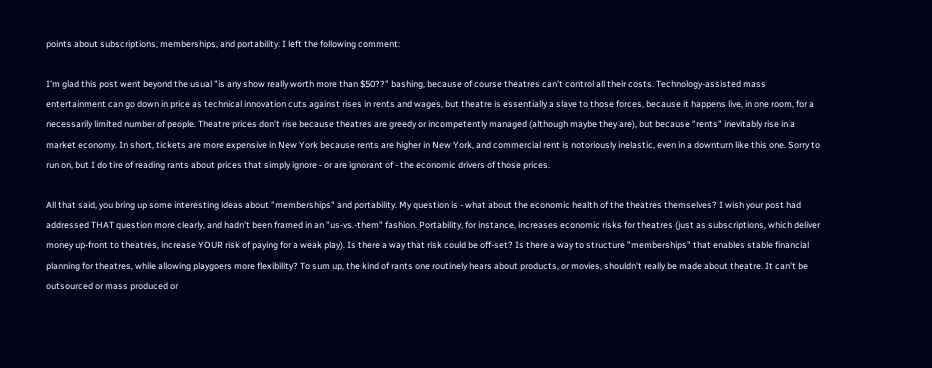points about subscriptions, memberships, and portability. I left the following comment:

I'm glad this post went beyond the usual "is any show really worth more than $50??" bashing, because of course theatres can't control all their costs. Technology-assisted mass entertainment can go down in price as technical innovation cuts against rises in rents and wages, but theatre is essentially a slave to those forces, because it happens live, in one room, for a necessarily limited number of people. Theatre prices don't rise because theatres are greedy or incompetently managed (although maybe they are), but because "rents" inevitably rise in a market economy. In short, tickets are more expensive in New York because rents are higher in New York, and commercial rent is notoriously inelastic, even in a downturn like this one. Sorry to run on, but I do tire of reading rants about prices that simply ignore - or are ignorant of - the economic drivers of those prices.

All that said, you bring up some interesting ideas about "memberships" and portability. My question is - what about the economic health of the theatres themselves? I wish your post had addressed THAT question more clearly, and hadn't been framed in an "us-vs.-them" fashion. Portability, for instance, increases economic risks for theatres (just as subscriptions, which deliver money up-front to theatres, increase YOUR risk of paying for a weak play). Is there a way that risk could be off-set? Is there a way to structure "memberships" that enables stable financial planning for theatres, while allowing playgoers more flexibility? To sum up, the kind of rants one routinely hears about products, or movies, shouldn't really be made about theatre. It can't be outsourced or mass produced or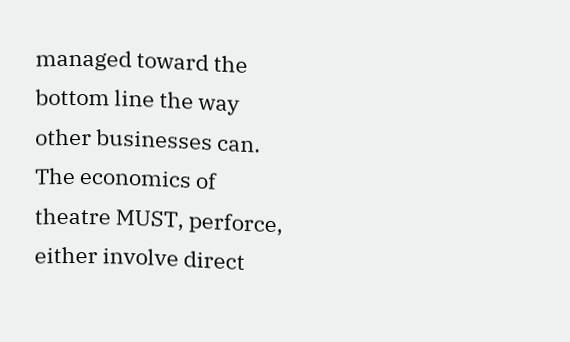managed toward the bottom line the way other businesses can. The economics of theatre MUST, perforce, either involve direct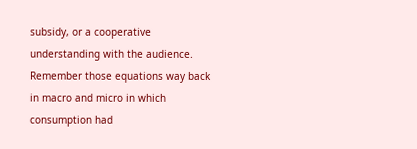subsidy, or a cooperative understanding with the audience. Remember those equations way back in macro and micro in which consumption had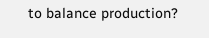to balance production?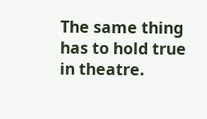The same thing has to hold true in theatre.